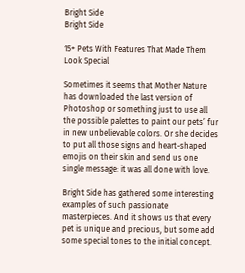Bright Side
Bright Side

15+ Pets With Features That Made Them Look Special

Sometimes it seems that Mother Nature has downloaded the last version of Photoshop or something just to use all the possible palettes to paint our pets’ fur in new unbelievable colors. Or she decides to put all those signs and heart-shaped emojis on their skin and send us one single message: it was all done with love.

Bright Side has gathered some interesting examples of such passionate masterpieces. And it shows us that every pet is unique and precious, but some add some special tones to the initial concept.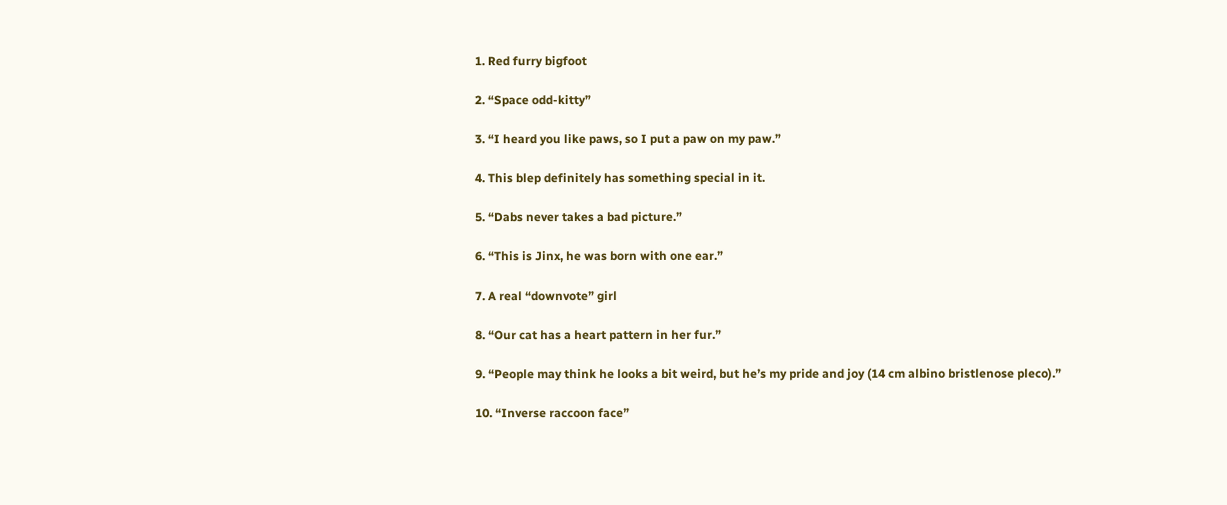1. Red furry bigfoot

2. “Space odd-kitty”

3. “I heard you like paws, so I put a paw on my paw.”

4. This blep definitely has something special in it.

5. “Dabs never takes a bad picture.”

6. “This is Jinx, he was born with one ear.”

7. A real “downvote” girl

8. “Our cat has a heart pattern in her fur.”

9. “People may think he looks a bit weird, but he’s my pride and joy (14 cm albino bristlenose pleco).”

10. “Inverse raccoon face”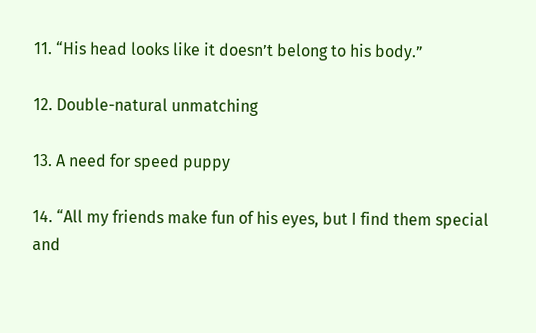11. “His head looks like it doesn’t belong to his body.”

12. Double-natural unmatching

13. A need for speed puppy

14. “All my friends make fun of his eyes, but I find them special and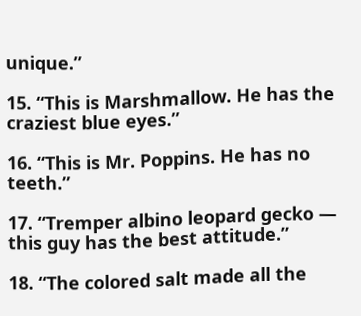unique.”

15. “This is Marshmallow. He has the craziest blue eyes.”

16. “This is Mr. Poppins. He has no teeth.”

17. “Tremper albino leopard gecko — this guy has the best attitude.”

18. “The colored salt made all the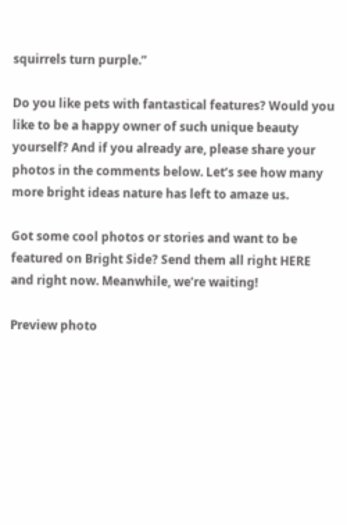squirrels turn purple.”

Do you like pets with fantastical features? Would you like to be a happy owner of such unique beauty yourself? And if you already are, please share your photos in the comments below. Let’s see how many more bright ideas nature has left to amaze us.

Got some cool photos or stories and want to be featured on Bright Side? Send them all right HERE and right now. Meanwhile, we’re waiting!

Preview photo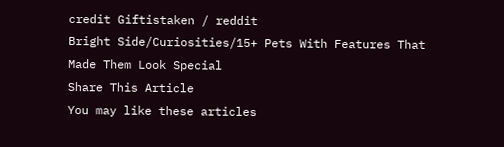credit Giftistaken / reddit
Bright Side/Curiosities/15+ Pets With Features That Made Them Look Special
Share This Article
You may like these articles